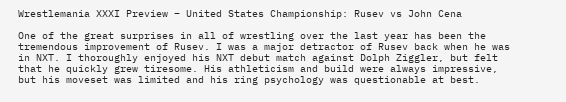Wrestlemania XXXI Preview – United States Championship: Rusev vs John Cena

One of the great surprises in all of wrestling over the last year has been the tremendous improvement of Rusev. I was a major detractor of Rusev back when he was in NXT. I thoroughly enjoyed his NXT debut match against Dolph Ziggler, but felt that he quickly grew tiresome. His athleticism and build were always impressive, but his moveset was limited and his ring psychology was questionable at best.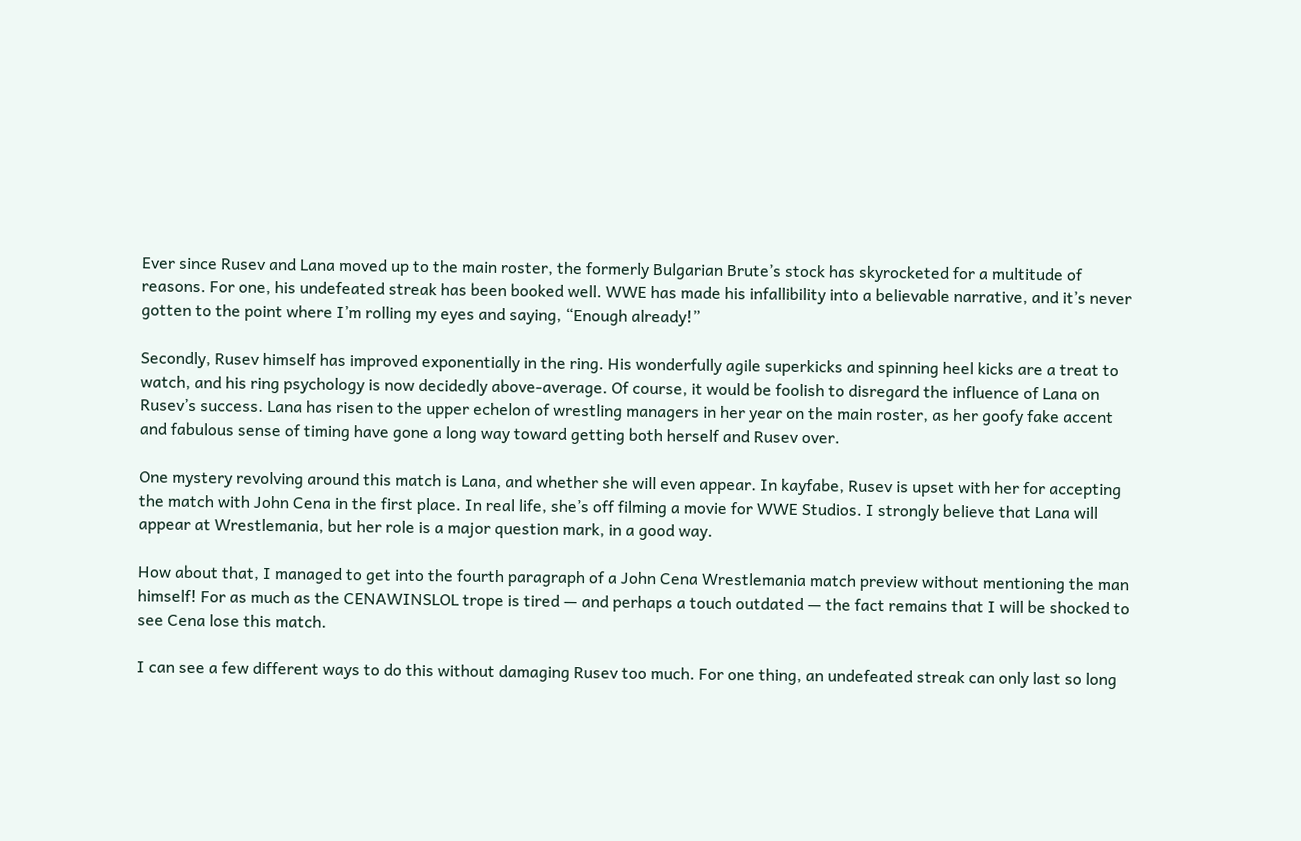Ever since Rusev and Lana moved up to the main roster, the formerly Bulgarian Brute’s stock has skyrocketed for a multitude of reasons. For one, his undefeated streak has been booked well. WWE has made his infallibility into a believable narrative, and it’s never gotten to the point where I’m rolling my eyes and saying, “Enough already!”

Secondly, Rusev himself has improved exponentially in the ring. His wonderfully agile superkicks and spinning heel kicks are a treat to watch, and his ring psychology is now decidedly above-average. Of course, it would be foolish to disregard the influence of Lana on Rusev’s success. Lana has risen to the upper echelon of wrestling managers in her year on the main roster, as her goofy fake accent and fabulous sense of timing have gone a long way toward getting both herself and Rusev over.

One mystery revolving around this match is Lana, and whether she will even appear. In kayfabe, Rusev is upset with her for accepting the match with John Cena in the first place. In real life, she’s off filming a movie for WWE Studios. I strongly believe that Lana will appear at Wrestlemania, but her role is a major question mark, in a good way.

How about that, I managed to get into the fourth paragraph of a John Cena Wrestlemania match preview without mentioning the man himself! For as much as the CENAWINSLOL trope is tired — and perhaps a touch outdated — the fact remains that I will be shocked to see Cena lose this match.

I can see a few different ways to do this without damaging Rusev too much. For one thing, an undefeated streak can only last so long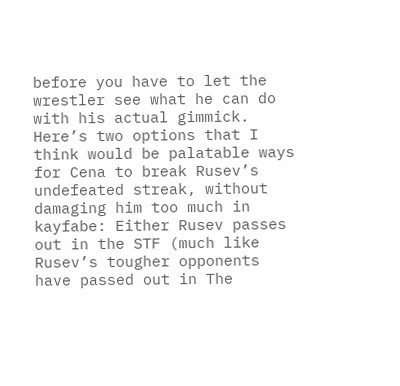before you have to let the wrestler see what he can do with his actual gimmick. Here’s two options that I think would be palatable ways for Cena to break Rusev’s undefeated streak, without damaging him too much in kayfabe: Either Rusev passes out in the STF (much like Rusev’s tougher opponents have passed out in The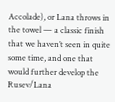Accolade), or Lana throws in the towel — a classic finish that we haven’t seen in quite some time, and one that would further develop the Rusev/Lana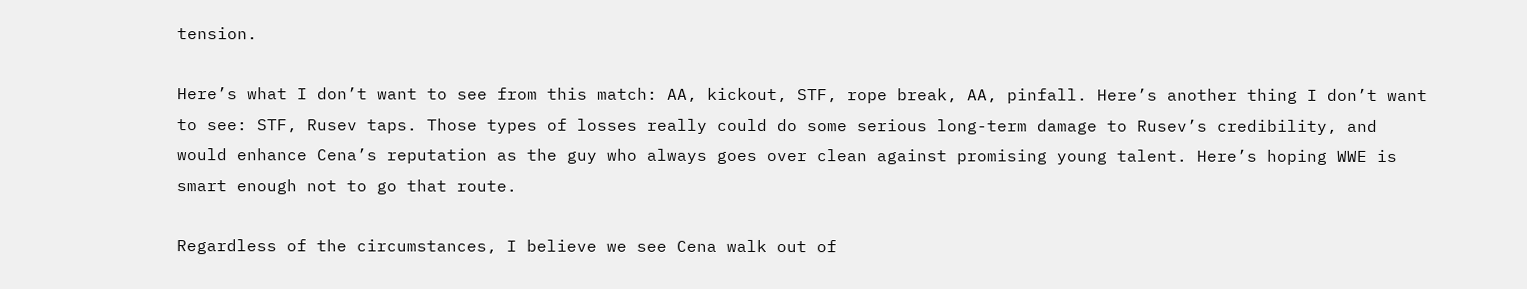tension.

Here’s what I don’t want to see from this match: AA, kickout, STF, rope break, AA, pinfall. Here’s another thing I don’t want to see: STF, Rusev taps. Those types of losses really could do some serious long-term damage to Rusev’s credibility, and would enhance Cena’s reputation as the guy who always goes over clean against promising young talent. Here’s hoping WWE is smart enough not to go that route.

Regardless of the circumstances, I believe we see Cena walk out of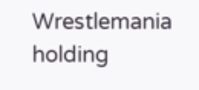Wrestlemania holding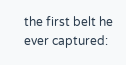the first belt he ever captured: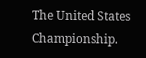The United States Championship.